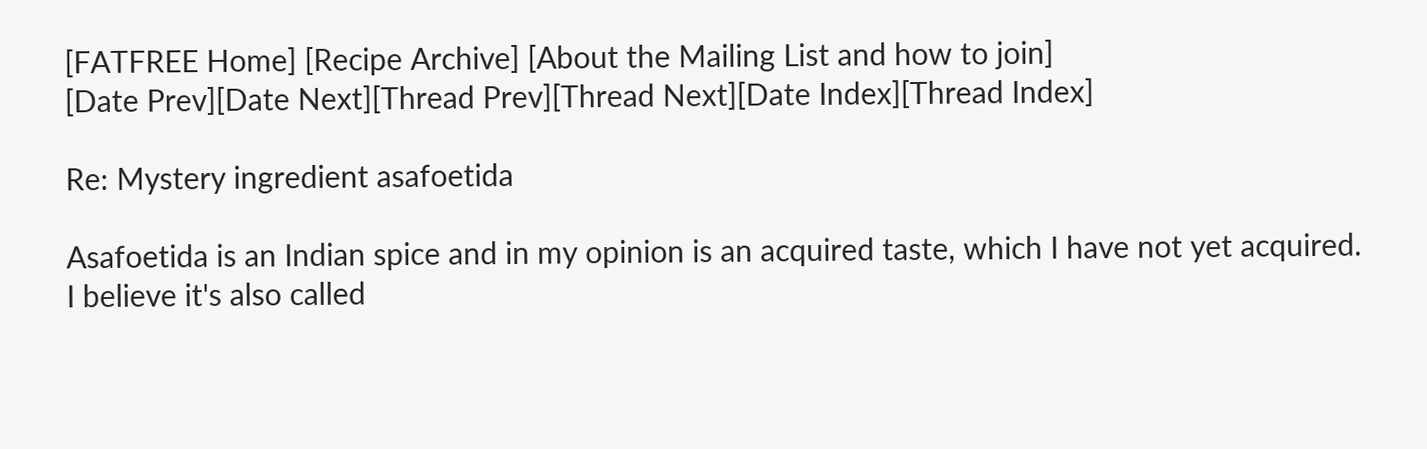[FATFREE Home] [Recipe Archive] [About the Mailing List and how to join]
[Date Prev][Date Next][Thread Prev][Thread Next][Date Index][Thread Index]

Re: Mystery ingredient asafoetida

Asafoetida is an Indian spice and in my opinion is an acquired taste, which I have not yet acquired. I believe it's also called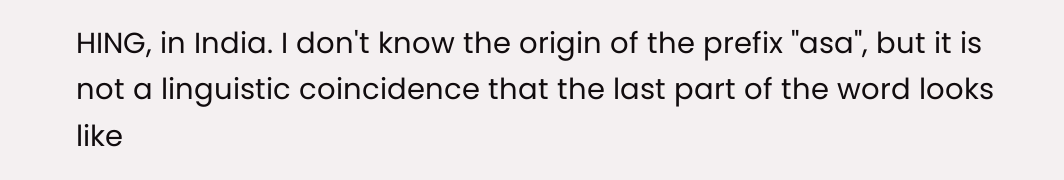HING, in India. I don't know the origin of the prefix "asa", but it is not a linguistic coincidence that the last part of the word looks like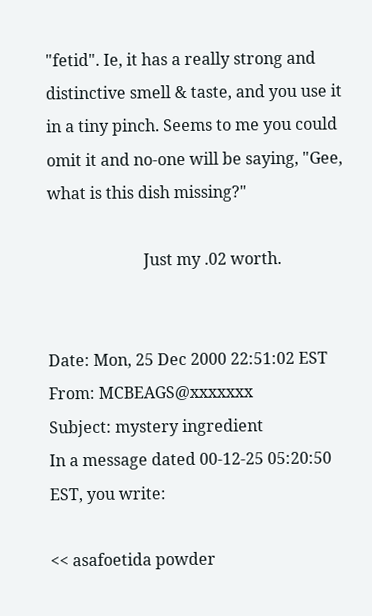"fetid". Ie, it has a really strong and distinctive smell & taste, and you use it in a tiny pinch. Seems to me you could omit it and no-one will be saying, "Gee, what is this dish missing?"

                        Just my .02 worth.


Date: Mon, 25 Dec 2000 22:51:02 EST
From: MCBEAGS@xxxxxxx
Subject: mystery ingredient
In a message dated 00-12-25 05:20:50 EST, you write:

<< asafoetida powder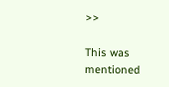>>

This was mentioned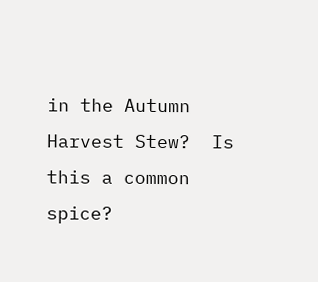in the Autumn Harvest Stew?  Is this a common spice?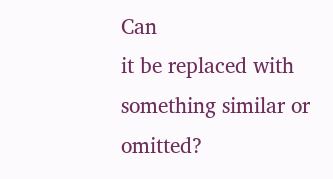Can
it be replaced with something similar or omitted?